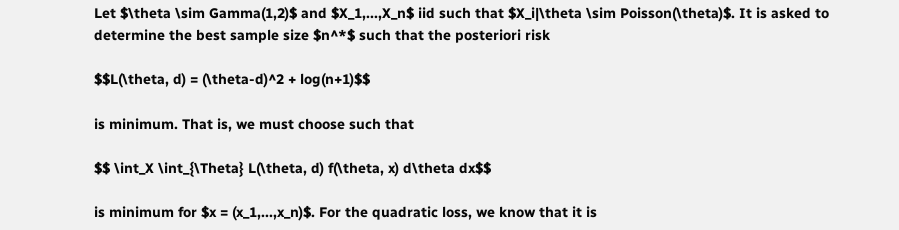Let $\theta \sim Gamma(1,2)$ and $X_1,...,X_n$ iid such that $X_i|\theta \sim Poisson(\theta)$. It is asked to determine the best sample size $n^*$ such that the posteriori risk

$$L(\theta, d) = (\theta-d)^2 + log(n+1)$$

is minimum. That is, we must choose such that

$$ \int_X \int_{\Theta} L(\theta, d) f(\theta, x) d\theta dx$$

is minimum for $x = (x_1,...,x_n)$. For the quadratic loss, we know that it is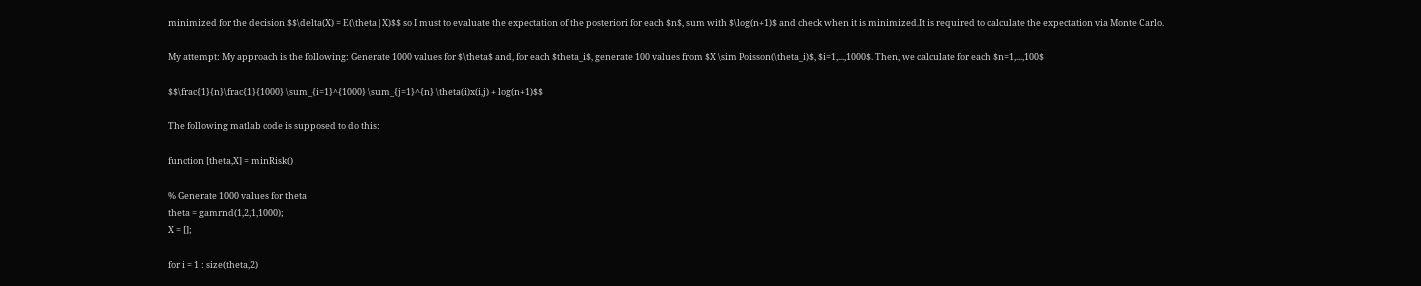minimized for the decision $$\delta(X) = E(\theta|X)$$ so I must to evaluate the expectation of the posteriori for each $n$, sum with $\log(n+1)$ and check when it is minimized.It is required to calculate the expectation via Monte Carlo.

My attempt: My approach is the following: Generate 1000 values for $\theta$ and, for each $theta_i$, generate 100 values from $X \sim Poisson(\theta_i)$, $i=1,...,1000$. Then, we calculate for each $n=1,...,100$

$$\frac{1}{n}\frac{1}{1000} \sum_{i=1}^{1000} \sum_{j=1}^{n} \theta(i)x(i,j) + log(n+1)$$

The following matlab code is supposed to do this:

function [theta,X] = minRisk()

% Generate 1000 values for theta
theta = gamrnd(1,2,1,1000);
X = [];

for i = 1 : size(theta,2)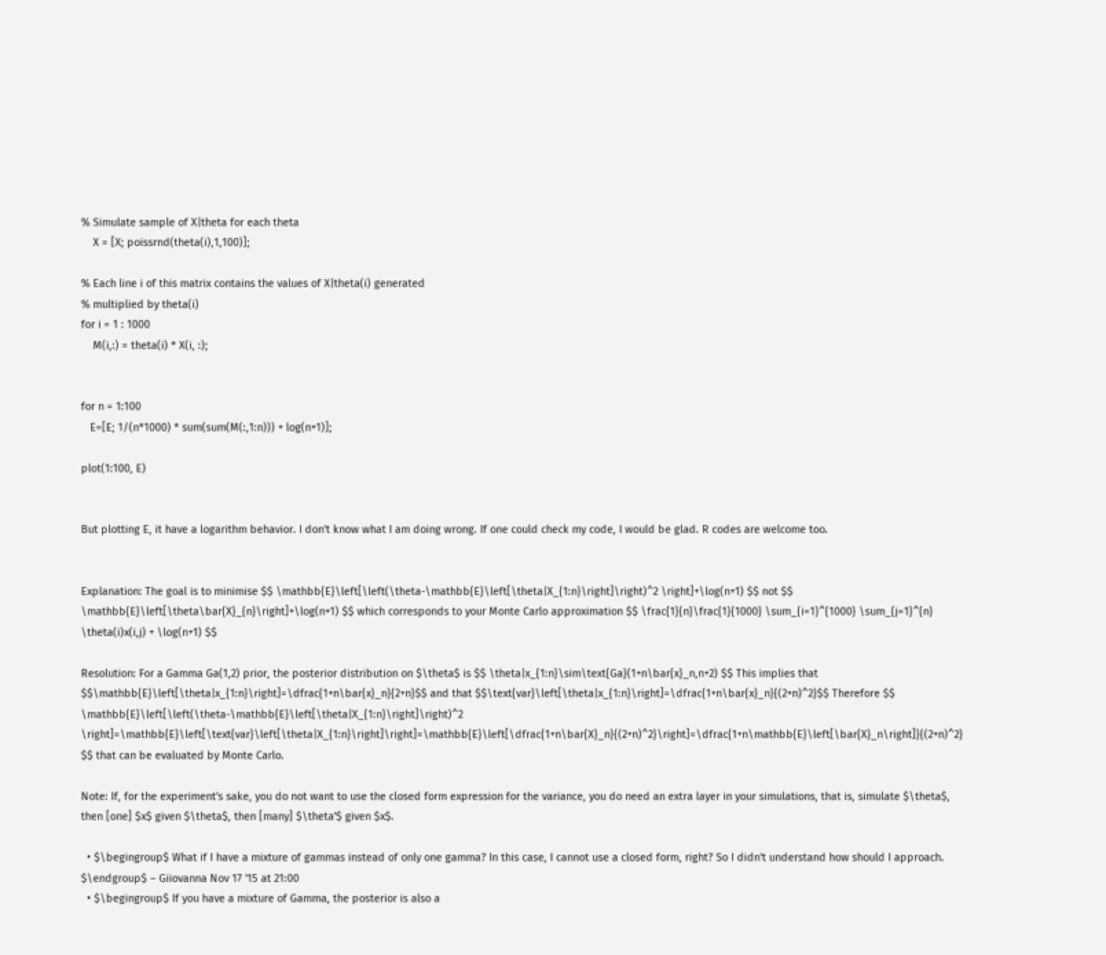% Simulate sample of X|theta for each theta
    X = [X; poissrnd(theta(i),1,100)];

% Each line i of this matrix contains the values of X|theta(i) generated
% multiplied by theta(i)
for i = 1 : 1000
    M(i,:) = theta(i) * X(i, :);


for n = 1:100
   E=[E; 1/(n*1000) * sum(sum(M(:,1:n))) + log(n+1)];

plot(1:100, E)


But plotting E, it have a logarithm behavior. I don't know what I am doing wrong. If one could check my code, I would be glad. R codes are welcome too.


Explanation: The goal is to minimise $$ \mathbb{E}\left[\left(\theta-\mathbb{E}\left[\theta|X_{1:n}\right]\right)^2 \right]+\log(n+1) $$ not $$ \mathbb{E}\left[\theta\bar{X}_{n}\right]+\log(n+1) $$ which corresponds to your Monte Carlo approximation $$ \frac{1}{n}\frac{1}{1000} \sum_{i=1}^{1000} \sum_{j=1}^{n} \theta(i)x(i,j) + \log(n+1) $$

Resolution: For a Gamma Ga(1,2) prior, the posterior distribution on $\theta$ is $$ \theta|x_{1:n}\sim\text{Ga}(1+n\bar{x}_n,n+2) $$ This implies that $$\mathbb{E}\left[\theta|x_{1:n}\right]=\dfrac{1+n\bar{x}_n}{2+n}$$ and that $$\text{var}\left[\theta|x_{1:n}\right]=\dfrac{1+n\bar{x}_n}{(2+n)^2}$$ Therefore $$ \mathbb{E}\left[\left(\theta-\mathbb{E}\left[\theta|X_{1:n}\right]\right)^2 \right]=\mathbb{E}\left[\text{var}\left[\theta|X_{1:n}\right]\right]=\mathbb{E}\left[\dfrac{1+n\bar{X}_n}{(2+n)^2}\right]=\dfrac{1+n\mathbb{E}\left[\bar{X}_n\right]}{(2+n)^2} $$ that can be evaluated by Monte Carlo.

Note: If, for the experiment's sake, you do not want to use the closed form expression for the variance, you do need an extra layer in your simulations, that is, simulate $\theta$, then [one] $x$ given $\theta$, then [many] $\theta'$ given $x$.

  • $\begingroup$ What if I have a mixture of gammas instead of only one gamma? In this case, I cannot use a closed form, right? So I didn't understand how should I approach. $\endgroup$ – Giiovanna Nov 17 '15 at 21:00
  • $\begingroup$ If you have a mixture of Gamma, the posterior is also a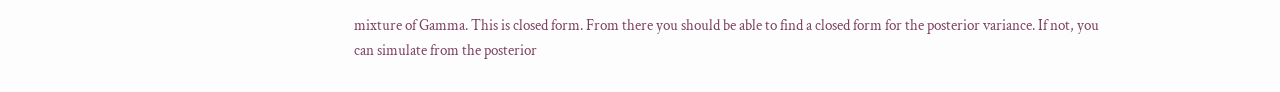mixture of Gamma. This is closed form. From there you should be able to find a closed form for the posterior variance. If not, you can simulate from the posterior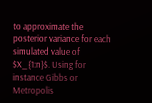to approximate the posterior variance for each simulated value of $X_{1:n}$. Using for instance Gibbs or Metropolis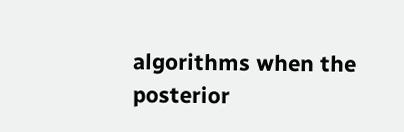algorithms when the posterior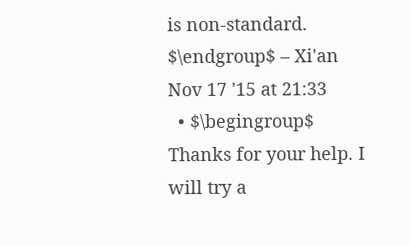is non-standard. $\endgroup$ – Xi'an Nov 17 '15 at 21:33
  • $\begingroup$ Thanks for your help. I will try a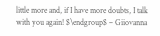little more and, if I have more doubts, I talk with you again! $\endgroup$ – Giiovanna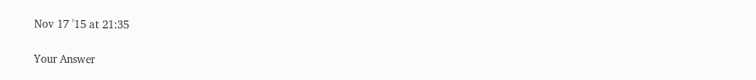Nov 17 '15 at 21:35

Your Answer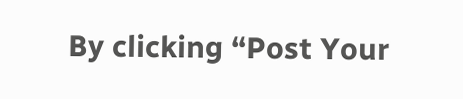By clicking “Post Your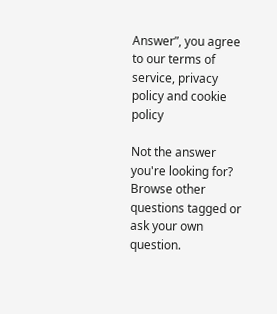Answer”, you agree to our terms of service, privacy policy and cookie policy

Not the answer you're looking for? Browse other questions tagged or ask your own question.